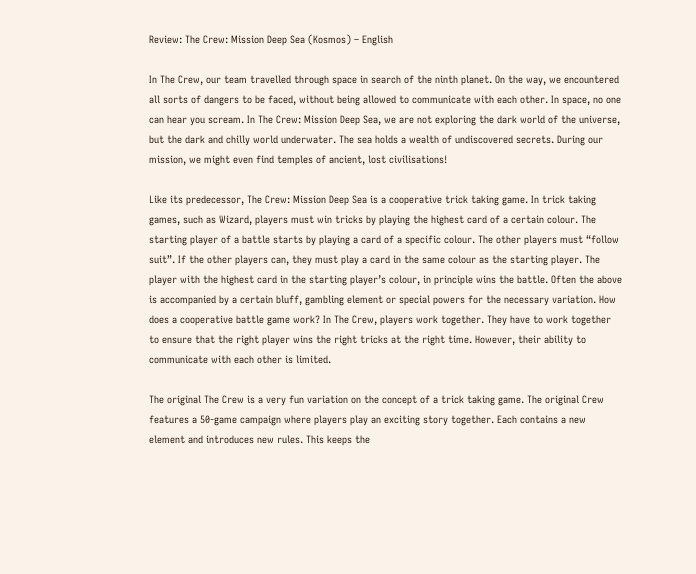Review: The Crew: Mission Deep Sea (Kosmos) – English

In The Crew, our team travelled through space in search of the ninth planet. On the way, we encountered all sorts of dangers to be faced, without being allowed to communicate with each other. In space, no one can hear you scream. In The Crew: Mission Deep Sea, we are not exploring the dark world of the universe, but the dark and chilly world underwater. The sea holds a wealth of undiscovered secrets. During our mission, we might even find temples of ancient, lost civilisations!

Like its predecessor, The Crew: Mission Deep Sea is a cooperative trick taking game. In trick taking games, such as Wizard, players must win tricks by playing the highest card of a certain colour. The starting player of a battle starts by playing a card of a specific colour. The other players must “follow suit”. If the other players can, they must play a card in the same colour as the starting player. The player with the highest card in the starting player’s colour, in principle wins the battle. Often the above is accompanied by a certain bluff, gambling element or special powers for the necessary variation. How does a cooperative battle game work? In The Crew, players work together. They have to work together to ensure that the right player wins the right tricks at the right time. However, their ability to communicate with each other is limited.

The original The Crew is a very fun variation on the concept of a trick taking game. The original Crew features a 50-game campaign where players play an exciting story together. Each contains a new element and introduces new rules. This keeps the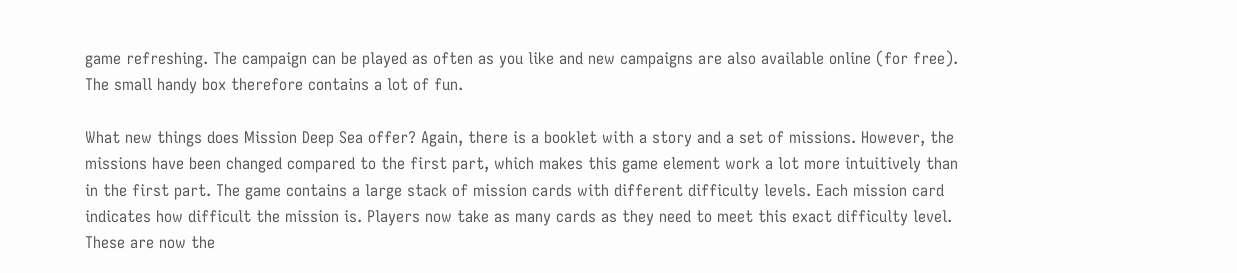game refreshing. The campaign can be played as often as you like and new campaigns are also available online (for free). The small handy box therefore contains a lot of fun.

What new things does Mission Deep Sea offer? Again, there is a booklet with a story and a set of missions. However, the missions have been changed compared to the first part, which makes this game element work a lot more intuitively than in the first part. The game contains a large stack of mission cards with different difficulty levels. Each mission card indicates how difficult the mission is. Players now take as many cards as they need to meet this exact difficulty level. These are now the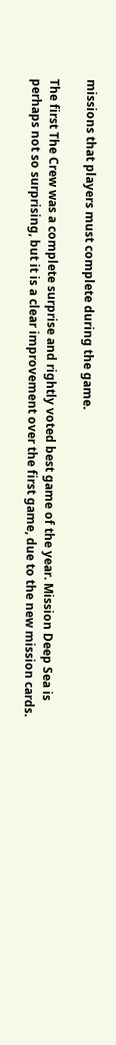missions that players must complete during the game.

The first The Crew was a complete surprise and rightly voted best game of the year. Mission Deep Sea is perhaps not so surprising, but it is a clear improvement over the first game, due to the new mission cards.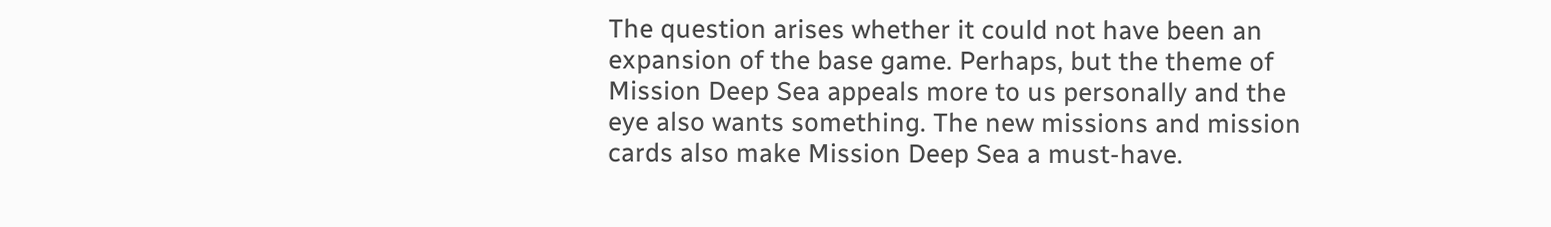The question arises whether it could not have been an expansion of the base game. Perhaps, but the theme of Mission Deep Sea appeals more to us personally and the eye also wants something. The new missions and mission cards also make Mission Deep Sea a must-have.